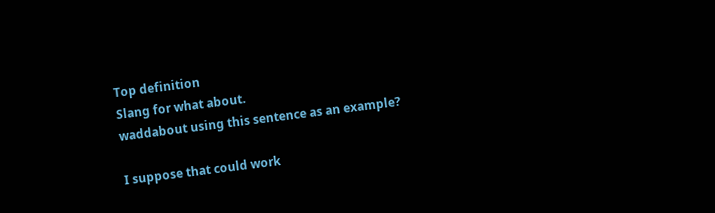Top definition
Slang for what about.
waddabout using this sentence as an example?

I suppose that could work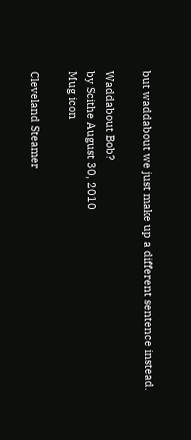but waddabout we just make up a different sentence instead.

Waddabout Bob?
by Scithe August 30, 2010
Mug icon

Cleveland Steamer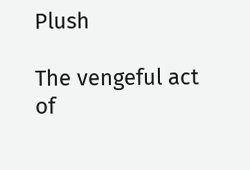Plush

The vengeful act of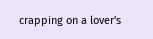crapping on a lover's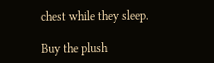chest while they sleep.

Buy the plush